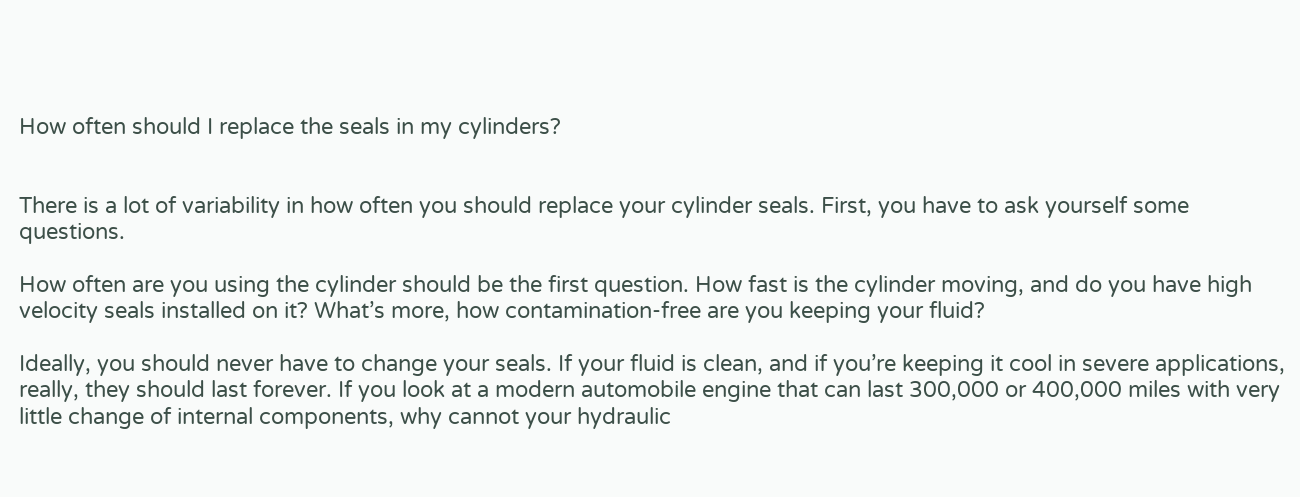How often should I replace the seals in my cylinders?


There is a lot of variability in how often you should replace your cylinder seals. First, you have to ask yourself some questions.

How often are you using the cylinder should be the first question. How fast is the cylinder moving, and do you have high velocity seals installed on it? What’s more, how contamination-free are you keeping your fluid?

Ideally, you should never have to change your seals. If your fluid is clean, and if you’re keeping it cool in severe applications, really, they should last forever. If you look at a modern automobile engine that can last 300,000 or 400,000 miles with very little change of internal components, why cannot your hydraulic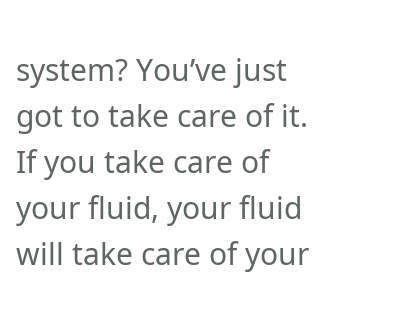system? You’ve just got to take care of it. If you take care of your fluid, your fluid will take care of your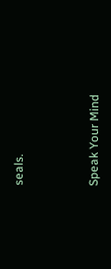seals.



Speak Your Mind